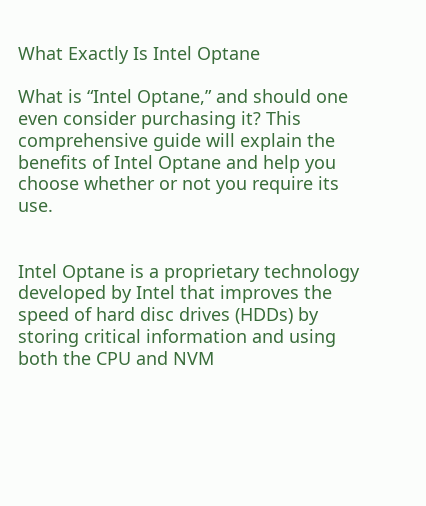What Exactly Is Intel Optane

What is “Intel Optane,” and should one even consider purchasing it? This comprehensive guide will explain the benefits of Intel Optane and help you choose whether or not you require its use.


Intel Optane is a proprietary technology developed by Intel that improves the speed of hard disc drives (HDDs) by storing critical information and using both the CPU and NVM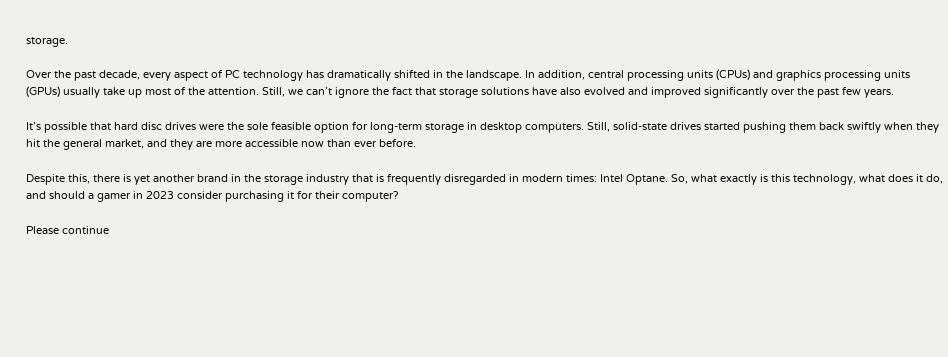storage.

Over the past decade, every aspect of PC technology has dramatically shifted in the landscape. In addition, central processing units (CPUs) and graphics processing units (GPUs) usually take up most of the attention. Still, we can’t ignore the fact that storage solutions have also evolved and improved significantly over the past few years.

It’s possible that hard disc drives were the sole feasible option for long-term storage in desktop computers. Still, solid-state drives started pushing them back swiftly when they hit the general market, and they are more accessible now than ever before.

Despite this, there is yet another brand in the storage industry that is frequently disregarded in modern times: Intel Optane. So, what exactly is this technology, what does it do, and should a gamer in 2023 consider purchasing it for their computer?

Please continue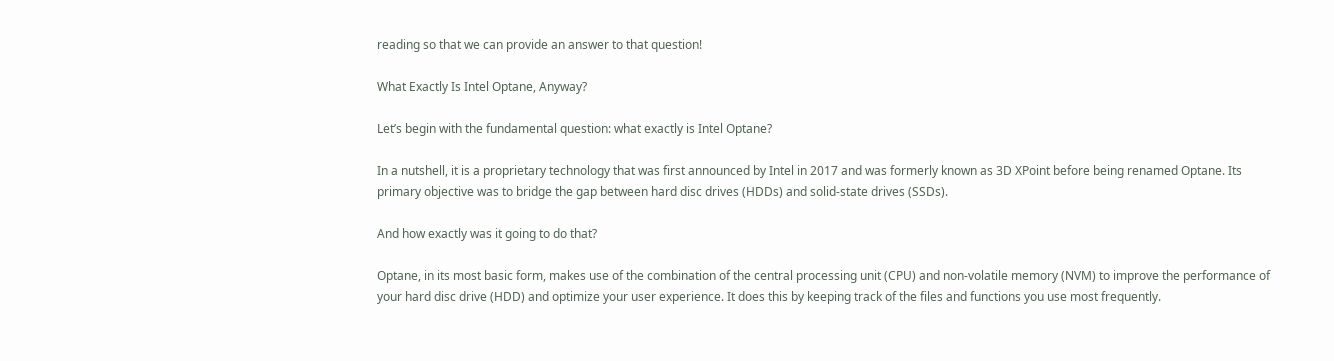reading so that we can provide an answer to that question!

What Exactly Is Intel Optane, Anyway?

Let’s begin with the fundamental question: what exactly is Intel Optane?

In a nutshell, it is a proprietary technology that was first announced by Intel in 2017 and was formerly known as 3D XPoint before being renamed Optane. Its primary objective was to bridge the gap between hard disc drives (HDDs) and solid-state drives (SSDs).

And how exactly was it going to do that?

Optane, in its most basic form, makes use of the combination of the central processing unit (CPU) and non-volatile memory (NVM) to improve the performance of your hard disc drive (HDD) and optimize your user experience. It does this by keeping track of the files and functions you use most frequently.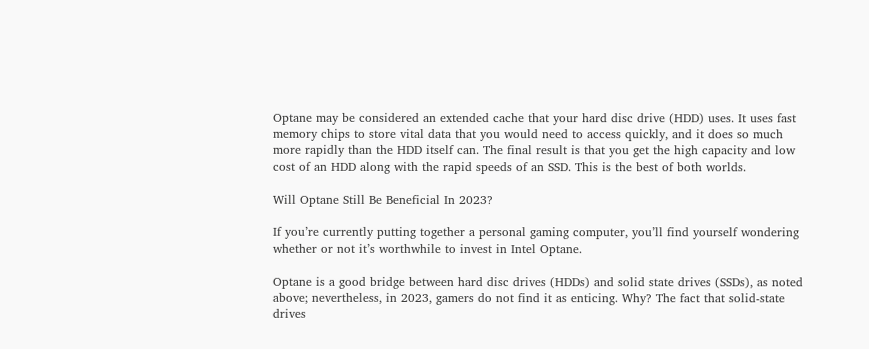Optane may be considered an extended cache that your hard disc drive (HDD) uses. It uses fast memory chips to store vital data that you would need to access quickly, and it does so much more rapidly than the HDD itself can. The final result is that you get the high capacity and low cost of an HDD along with the rapid speeds of an SSD. This is the best of both worlds.

Will Optane Still Be Beneficial In 2023?

If you’re currently putting together a personal gaming computer, you’ll find yourself wondering whether or not it’s worthwhile to invest in Intel Optane.

Optane is a good bridge between hard disc drives (HDDs) and solid state drives (SSDs), as noted above; nevertheless, in 2023, gamers do not find it as enticing. Why? The fact that solid-state drives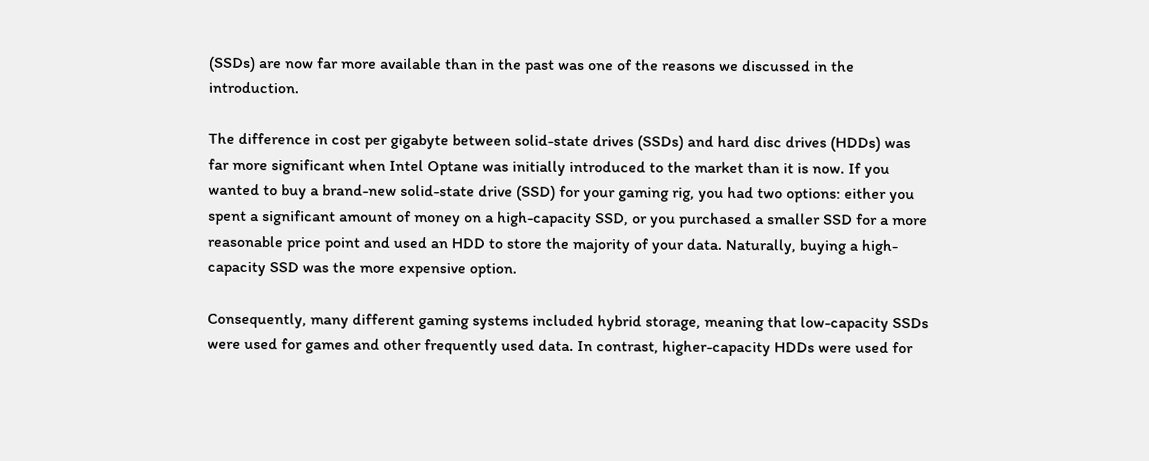(SSDs) are now far more available than in the past was one of the reasons we discussed in the introduction.

The difference in cost per gigabyte between solid-state drives (SSDs) and hard disc drives (HDDs) was far more significant when Intel Optane was initially introduced to the market than it is now. If you wanted to buy a brand-new solid-state drive (SSD) for your gaming rig, you had two options: either you spent a significant amount of money on a high-capacity SSD, or you purchased a smaller SSD for a more reasonable price point and used an HDD to store the majority of your data. Naturally, buying a high-capacity SSD was the more expensive option.

Consequently, many different gaming systems included hybrid storage, meaning that low-capacity SSDs were used for games and other frequently used data. In contrast, higher-capacity HDDs were used for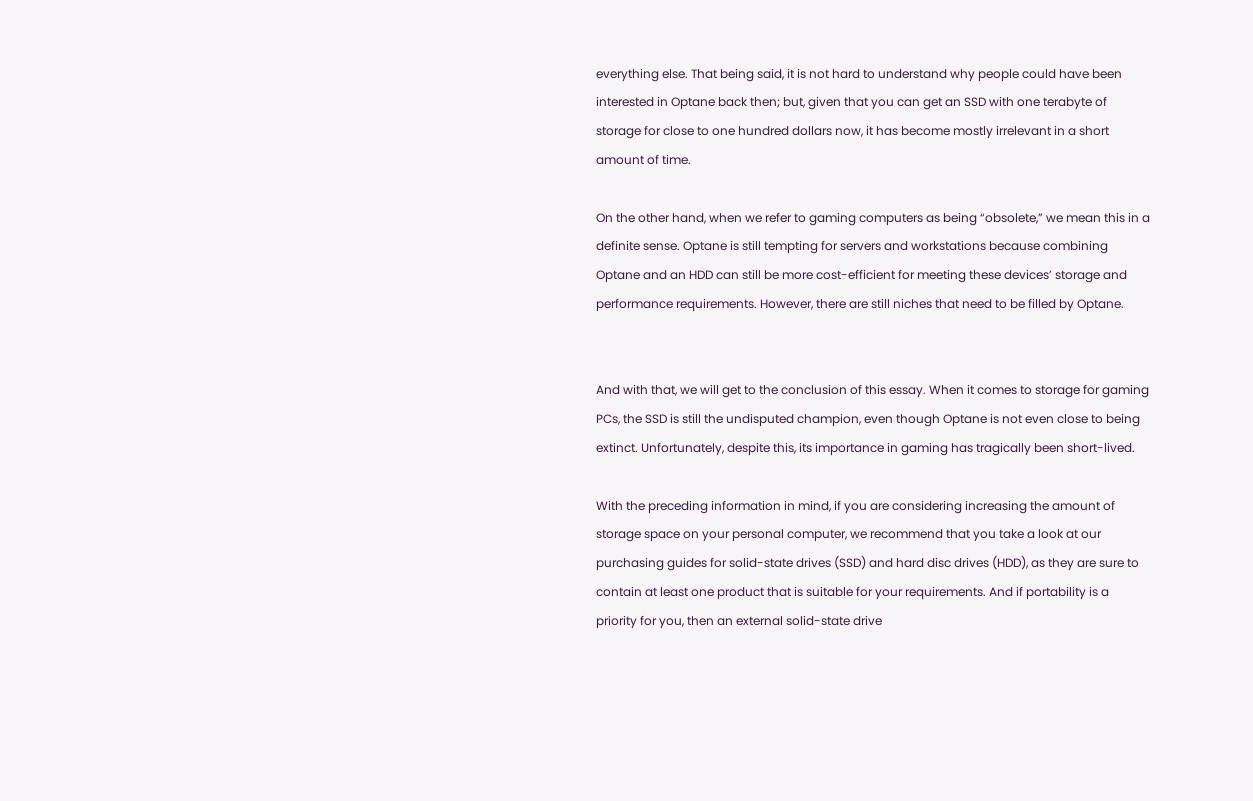everything else. That being said, it is not hard to understand why people could have been interested in Optane back then; but, given that you can get an SSD with one terabyte of storage for close to one hundred dollars now, it has become mostly irrelevant in a short amount of time.

On the other hand, when we refer to gaming computers as being “obsolete,” we mean this in a definite sense. Optane is still tempting for servers and workstations because combining Optane and an HDD can still be more cost-efficient for meeting these devices’ storage and performance requirements. However, there are still niches that need to be filled by Optane.


And with that, we will get to the conclusion of this essay. When it comes to storage for gaming PCs, the SSD is still the undisputed champion, even though Optane is not even close to being extinct. Unfortunately, despite this, its importance in gaming has tragically been short-lived.

With the preceding information in mind, if you are considering increasing the amount of storage space on your personal computer, we recommend that you take a look at our purchasing guides for solid-state drives (SSD) and hard disc drives (HDD), as they are sure to contain at least one product that is suitable for your requirements. And if portability is a priority for you, then an external solid-state drive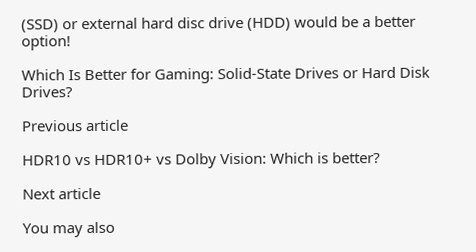(SSD) or external hard disc drive (HDD) would be a better option!

Which Is Better for Gaming: Solid-State Drives or Hard Disk Drives?

Previous article

HDR10 vs HDR10+ vs Dolby Vision: Which is better?

Next article

You may also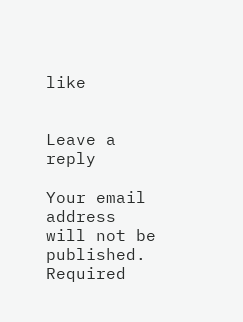like


Leave a reply

Your email address will not be published. Required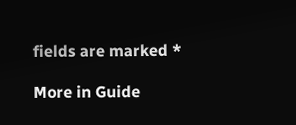fields are marked *

More in Guide